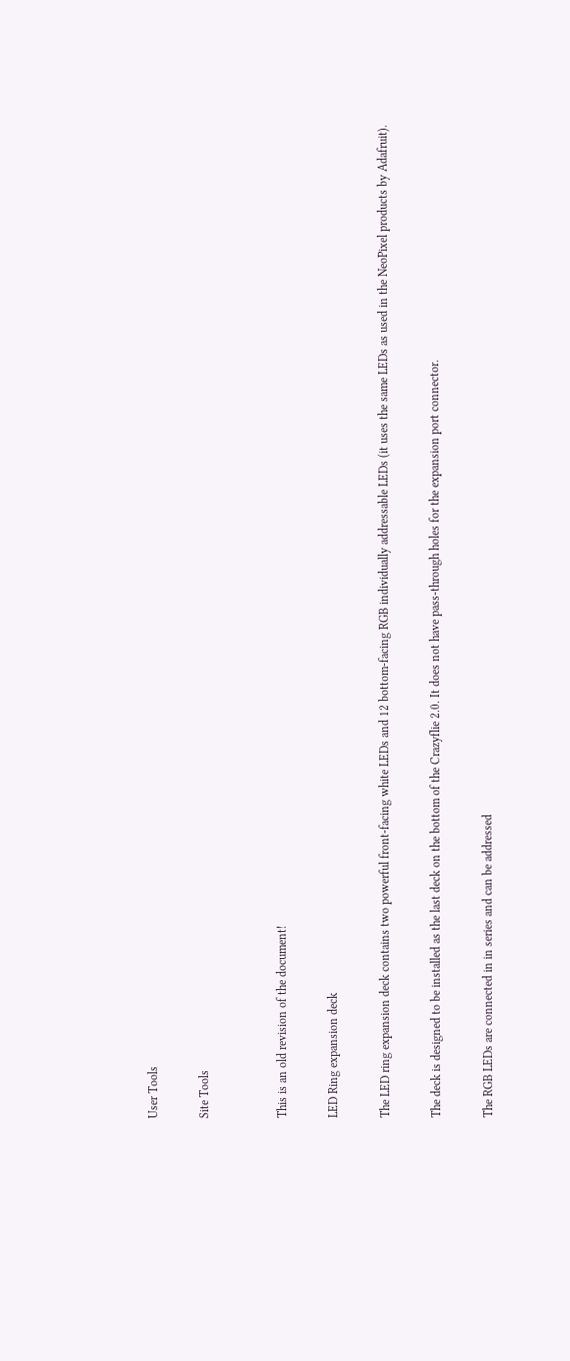User Tools

Site Tools


This is an old revision of the document!

LED Ring expansion deck

The LED ring expansion deck contains two powerful front-facing white LEDs and 12 bottom-facing RGB individually addressable LEDs (it uses the same LEDs as used in the NeoPixel products by Adafruit).

The deck is designed to be installed as the last deck on the bottom of the Crazyflie 2.0. It does not have pass-through holes for the expansion port connector.

The RGB LEDs are connected in in series and can be addressed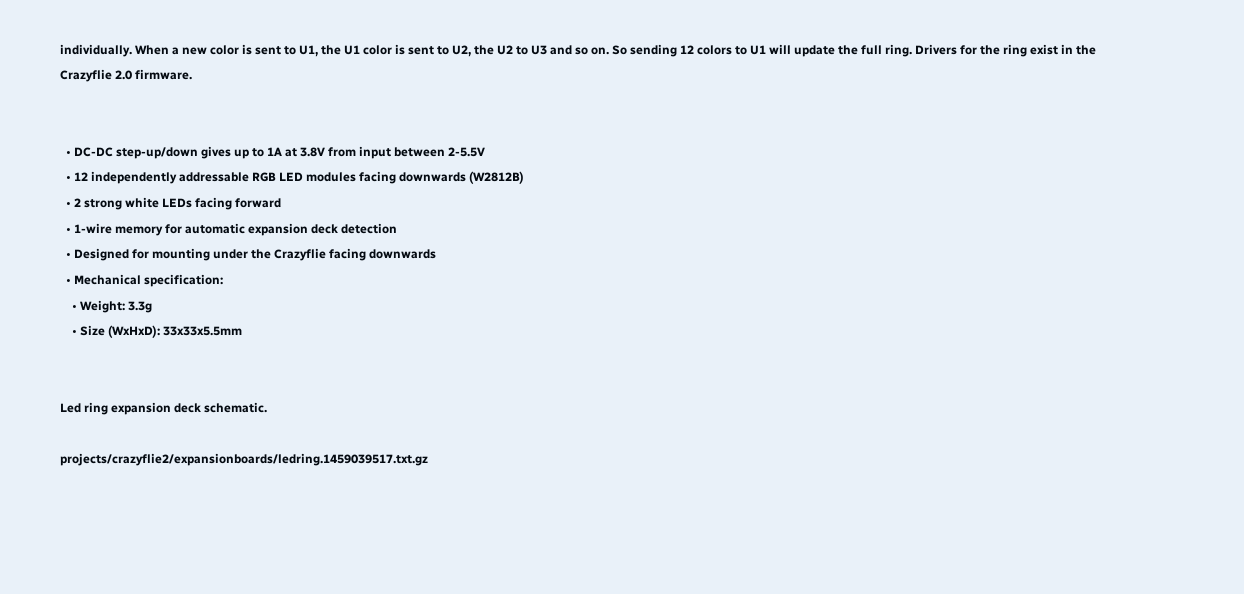individually. When a new color is sent to U1, the U1 color is sent to U2, the U2 to U3 and so on. So sending 12 colors to U1 will update the full ring. Drivers for the ring exist in the Crazyflie 2.0 firmware.


  • DC-DC step-up/down gives up to 1A at 3.8V from input between 2-5.5V
  • 12 independently addressable RGB LED modules facing downwards (W2812B)
  • 2 strong white LEDs facing forward
  • 1-wire memory for automatic expansion deck detection
  • Designed for mounting under the Crazyflie facing downwards
  • Mechanical specification:
    • Weight: 3.3g
    • Size (WxHxD): 33x33x5.5mm


Led ring expansion deck schematic.

projects/crazyflie2/expansionboards/ledring.1459039517.txt.gz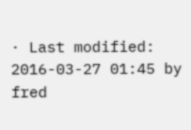· Last modified: 2016-03-27 01:45 by fred